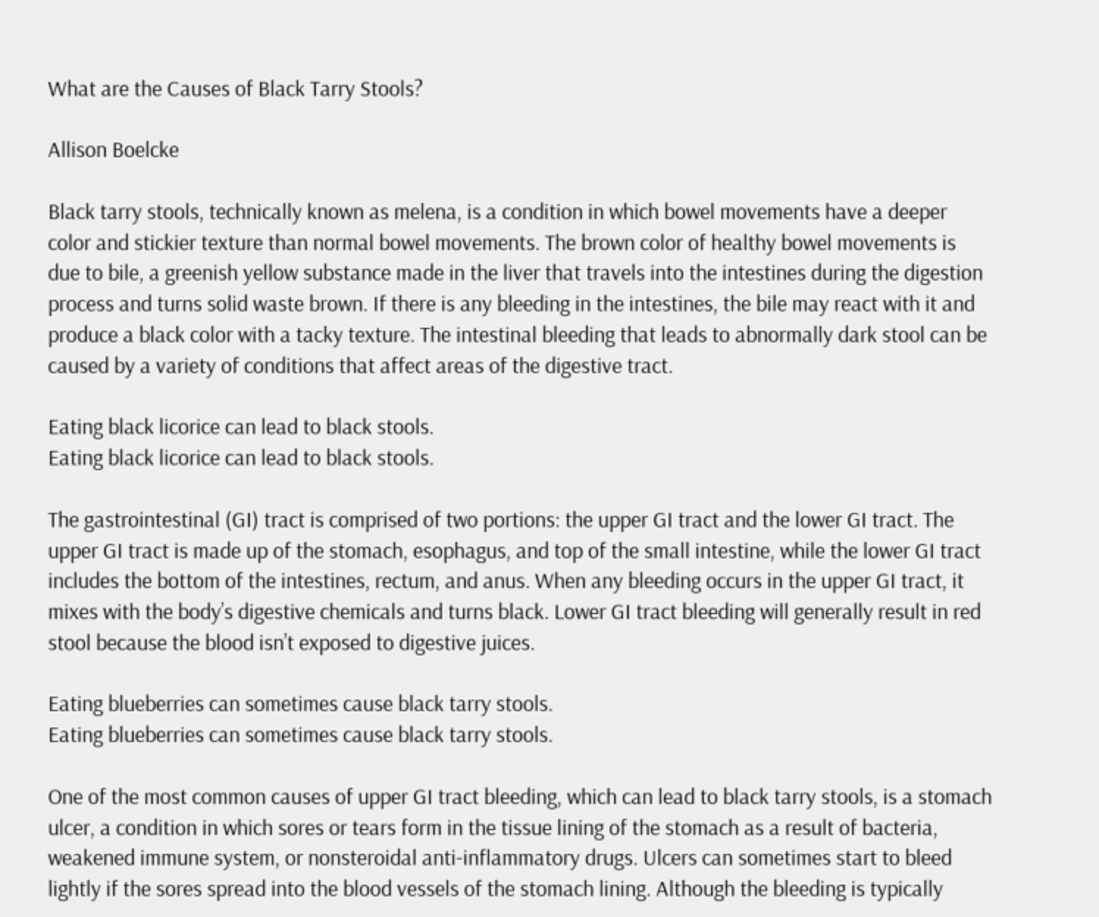What are the Causes of Black Tarry Stools?

Allison Boelcke

Black tarry stools, technically known as melena, is a condition in which bowel movements have a deeper color and stickier texture than normal bowel movements. The brown color of healthy bowel movements is due to bile, a greenish yellow substance made in the liver that travels into the intestines during the digestion process and turns solid waste brown. If there is any bleeding in the intestines, the bile may react with it and produce a black color with a tacky texture. The intestinal bleeding that leads to abnormally dark stool can be caused by a variety of conditions that affect areas of the digestive tract.

Eating black licorice can lead to black stools.
Eating black licorice can lead to black stools.

The gastrointestinal (GI) tract is comprised of two portions: the upper GI tract and the lower GI tract. The upper GI tract is made up of the stomach, esophagus, and top of the small intestine, while the lower GI tract includes the bottom of the intestines, rectum, and anus. When any bleeding occurs in the upper GI tract, it mixes with the body’s digestive chemicals and turns black. Lower GI tract bleeding will generally result in red stool because the blood isn’t exposed to digestive juices.

Eating blueberries can sometimes cause black tarry stools.
Eating blueberries can sometimes cause black tarry stools.

One of the most common causes of upper GI tract bleeding, which can lead to black tarry stools, is a stomach ulcer, a condition in which sores or tears form in the tissue lining of the stomach as a result of bacteria, weakened immune system, or nonsteroidal anti-inflammatory drugs. Ulcers can sometimes start to bleed lightly if the sores spread into the blood vessels of the stomach lining. Although the bleeding is typically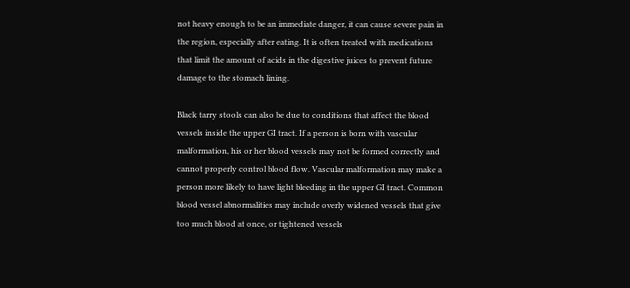not heavy enough to be an immediate danger, it can cause severe pain in the region, especially after eating. It is often treated with medications that limit the amount of acids in the digestive juices to prevent future damage to the stomach lining.

Black tarry stools can also be due to conditions that affect the blood vessels inside the upper GI tract. If a person is born with vascular malformation, his or her blood vessels may not be formed correctly and cannot properly control blood flow. Vascular malformation may make a person more likely to have light bleeding in the upper GI tract. Common blood vessel abnormalities may include overly widened vessels that give too much blood at once, or tightened vessels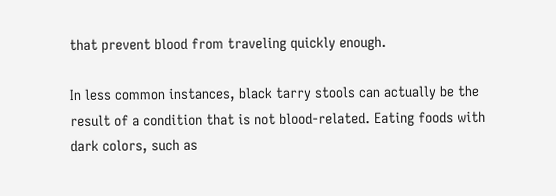that prevent blood from traveling quickly enough.

In less common instances, black tarry stools can actually be the result of a condition that is not blood-related. Eating foods with dark colors, such as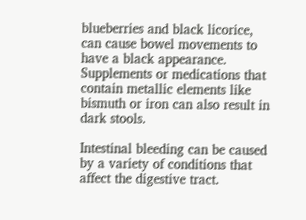blueberries and black licorice, can cause bowel movements to have a black appearance. Supplements or medications that contain metallic elements like bismuth or iron can also result in dark stools.

Intestinal bleeding can be caused by a variety of conditions that affect the digestive tract.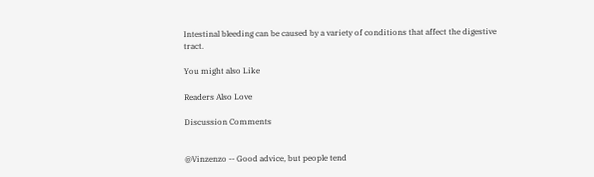Intestinal bleeding can be caused by a variety of conditions that affect the digestive tract.

You might also Like

Readers Also Love

Discussion Comments


@Vinzenzo -- Good advice, but people tend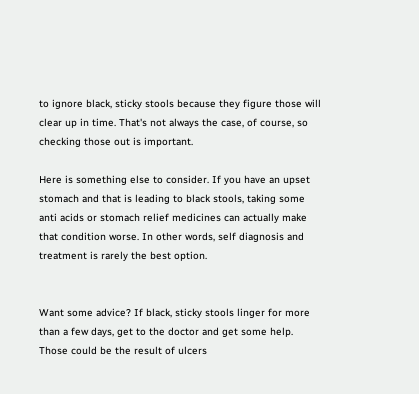to ignore black, sticky stools because they figure those will clear up in time. That's not always the case, of course, so checking those out is important.

Here is something else to consider. If you have an upset stomach and that is leading to black stools, taking some anti acids or stomach relief medicines can actually make that condition worse. In other words, self diagnosis and treatment is rarely the best option.


Want some advice? If black, sticky stools linger for more than a few days, get to the doctor and get some help. Those could be the result of ulcers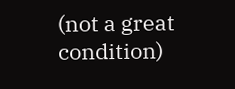(not a great condition)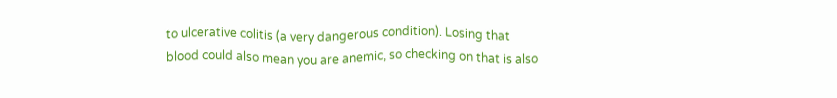to ulcerative colitis (a very dangerous condition). Losing that blood could also mean you are anemic, so checking on that is also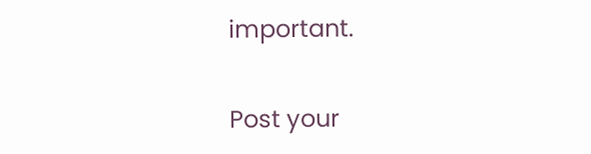important.

Post your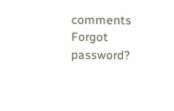comments
Forgot password?